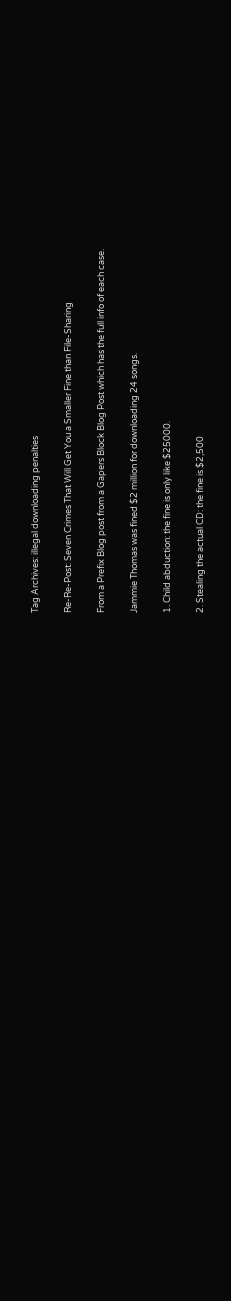Tag Archives: illegal downloading penalties

Re-Re-Post: Seven Crimes That Will Get You a Smaller Fine than File-Sharing

From a Prefix Blog post from a Gapers Block Blog Post which has the full info of each case.

Jammie Thomas was fined $2 million for downloading 24 songs.

1. Child abduction: the fine is only like $25000.

2. Stealing the actual CD: the fine is $2,500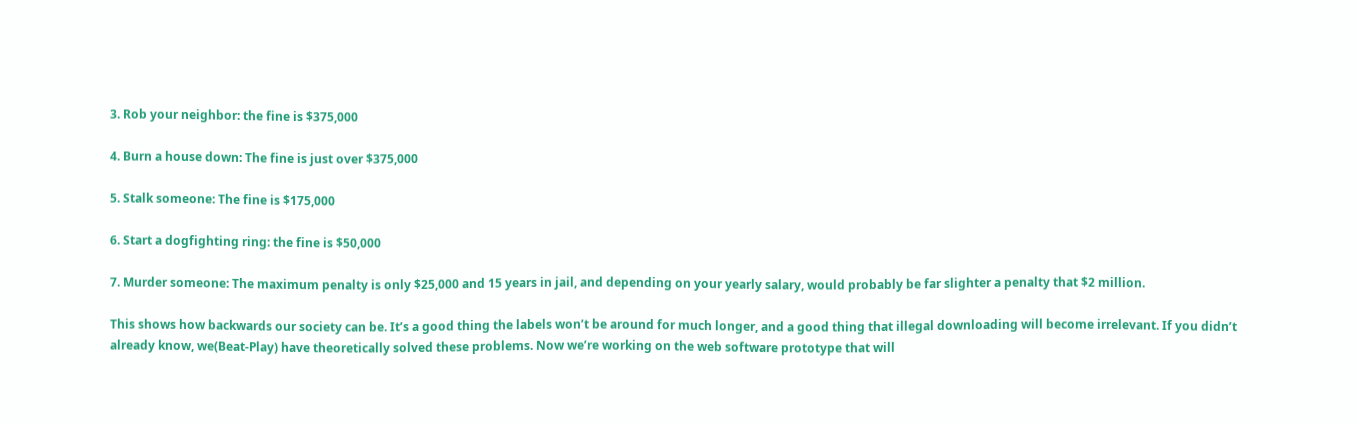3. Rob your neighbor: the fine is $375,000

4. Burn a house down: The fine is just over $375,000

5. Stalk someone: The fine is $175,000

6. Start a dogfighting ring: the fine is $50,000

7. Murder someone: The maximum penalty is only $25,000 and 15 years in jail, and depending on your yearly salary, would probably be far slighter a penalty that $2 million.

This shows how backwards our society can be. It’s a good thing the labels won’t be around for much longer, and a good thing that illegal downloading will become irrelevant. If you didn’t already know, we(Beat-Play) have theoretically solved these problems. Now we’re working on the web software prototype that will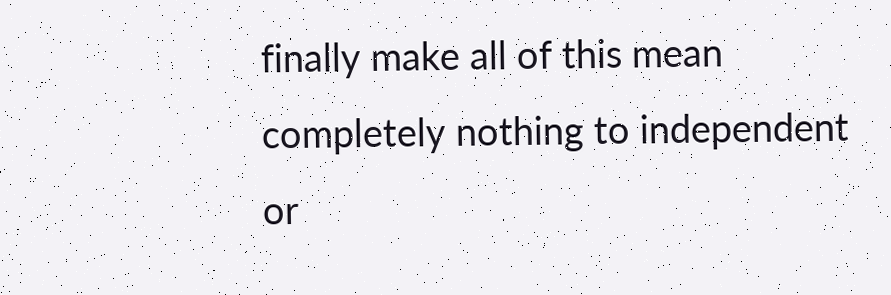finally make all of this mean completely nothing to independent or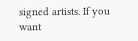signed artists. If you want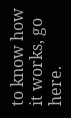to know how it works, go here.